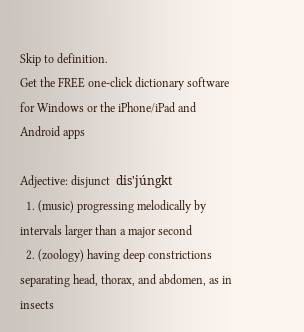Skip to definition.
Get the FREE one-click dictionary software for Windows or the iPhone/iPad and Android apps

Adjective: disjunct  dis'júngkt
  1. (music) progressing melodically by intervals larger than a major second
  2. (zoology) having deep constrictions separating head, thorax, and abdomen, as in insects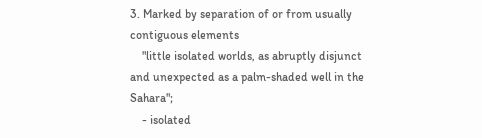3. Marked by separation of or from usually contiguous elements
    "little isolated worlds, as abruptly disjunct and unexpected as a palm-shaded well in the Sahara";
    - isolated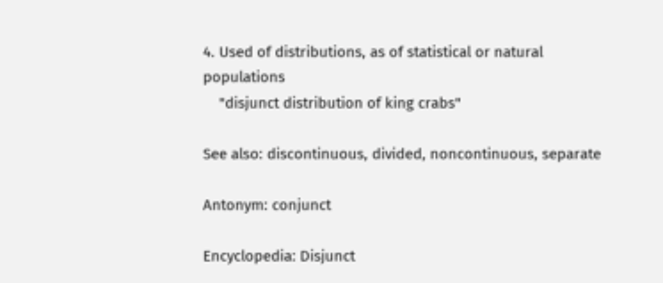4. Used of distributions, as of statistical or natural populations
    "disjunct distribution of king crabs"

See also: discontinuous, divided, noncontinuous, separate

Antonym: conjunct

Encyclopedia: Disjunct